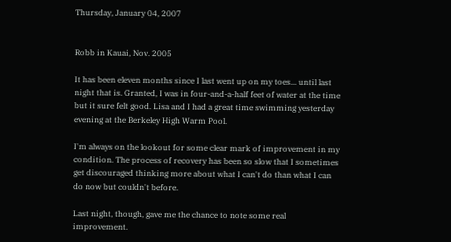Thursday, January 04, 2007


Robb in Kauai, Nov. 2005

It has been eleven months since I last went up on my toes... until last night that is. Granted, I was in four-and-a-half feet of water at the time but it sure felt good. Lisa and I had a great time swimming yesterday evening at the Berkeley High Warm Pool.

I'm always on the lookout for some clear mark of improvement in my condition. The process of recovery has been so slow that I sometimes get discouraged thinking more about what I can't do than what I can do now but couldn't before.

Last night, though, gave me the chance to note some real improvement.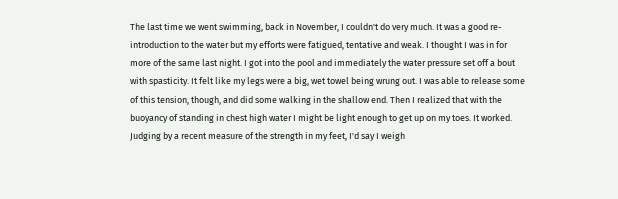The last time we went swimming, back in November, I couldn't do very much. It was a good re-introduction to the water but my efforts were fatigued, tentative and weak. I thought I was in for more of the same last night. I got into the pool and immediately the water pressure set off a bout with spasticity. It felt like my legs were a big, wet towel being wrung out. I was able to release some of this tension, though, and did some walking in the shallow end. Then I realized that with the buoyancy of standing in chest high water I might be light enough to get up on my toes. It worked. Judging by a recent measure of the strength in my feet, I'd say I weigh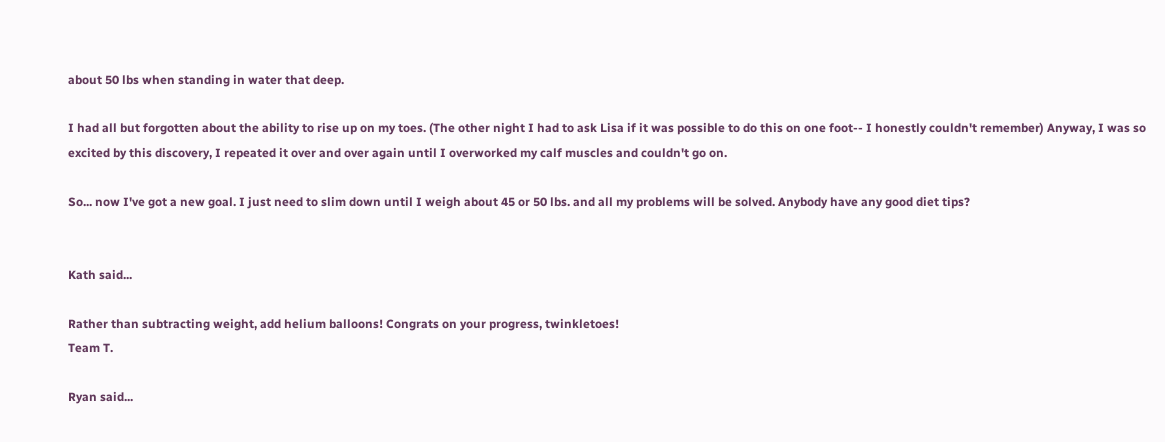about 50 lbs when standing in water that deep.

I had all but forgotten about the ability to rise up on my toes. (The other night I had to ask Lisa if it was possible to do this on one foot-- I honestly couldn't remember) Anyway, I was so excited by this discovery, I repeated it over and over again until I overworked my calf muscles and couldn't go on.

So... now I've got a new goal. I just need to slim down until I weigh about 45 or 50 lbs. and all my problems will be solved. Anybody have any good diet tips?


Kath said...

Rather than subtracting weight, add helium balloons! Congrats on your progress, twinkletoes!
Team T.

Ryan said...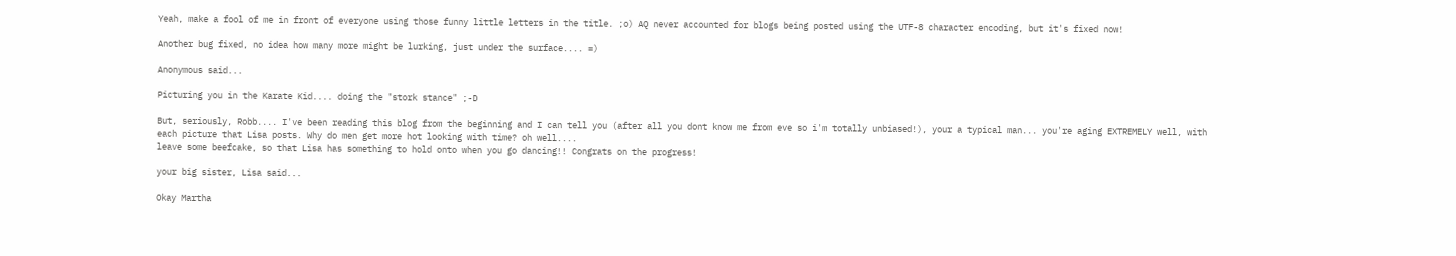Yeah, make a fool of me in front of everyone using those funny little letters in the title. ;o) AQ never accounted for blogs being posted using the UTF-8 character encoding, but it's fixed now!

Another bug fixed, no idea how many more might be lurking, just under the surface.... =)

Anonymous said...

Picturing you in the Karate Kid.... doing the "stork stance" ;-D

But, seriously, Robb.... I've been reading this blog from the beginning and I can tell you (after all you dont know me from eve so i'm totally unbiased!), your a typical man... you're aging EXTREMELY well, with each picture that Lisa posts. Why do men get more hot looking with time? oh well....
leave some beefcake, so that Lisa has something to hold onto when you go dancing!! Congrats on the progress!

your big sister, Lisa said...

Okay Martha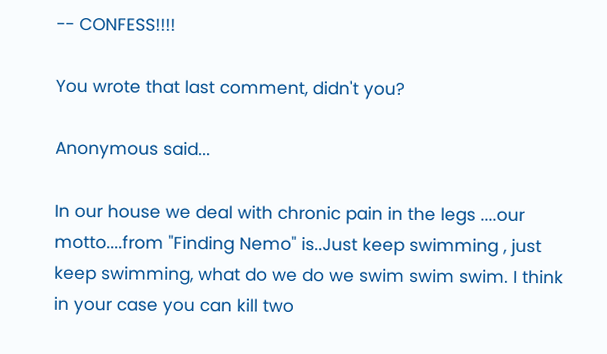-- CONFESS!!!!

You wrote that last comment, didn't you?

Anonymous said...

In our house we deal with chronic pain in the legs ....our motto....from "Finding Nemo" is..Just keep swimming , just keep swimming, what do we do we swim swim swim. I think in your case you can kill two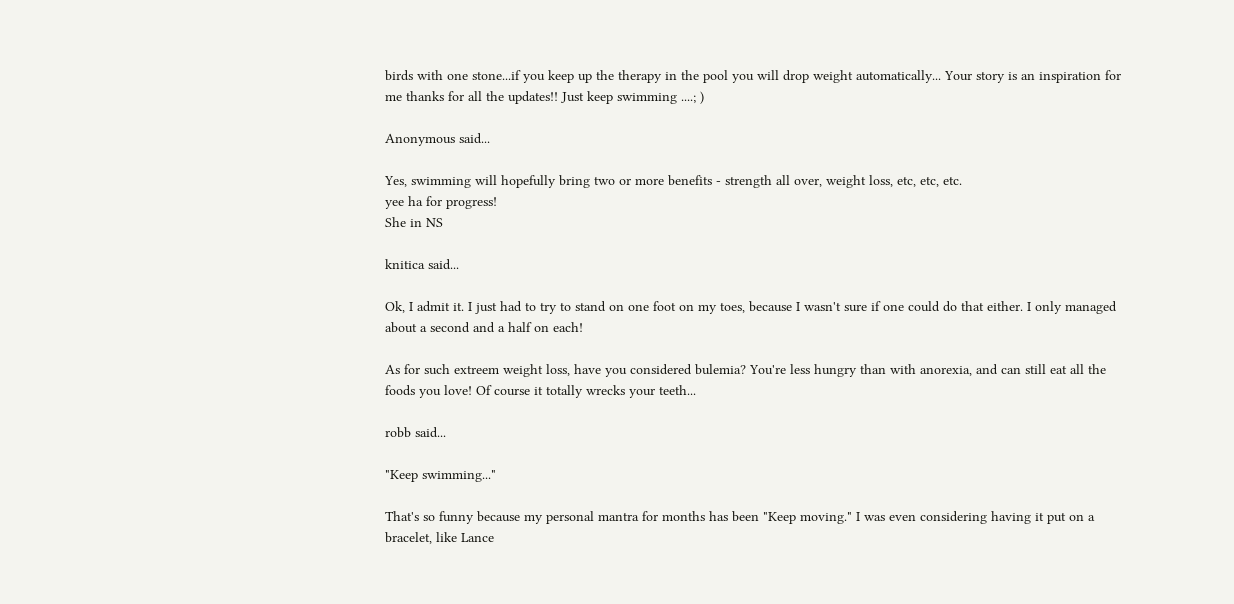birds with one stone...if you keep up the therapy in the pool you will drop weight automatically... Your story is an inspiration for me thanks for all the updates!! Just keep swimming ....; )

Anonymous said...

Yes, swimming will hopefully bring two or more benefits - strength all over, weight loss, etc, etc, etc.
yee ha for progress!
She in NS

knitica said...

Ok, I admit it. I just had to try to stand on one foot on my toes, because I wasn't sure if one could do that either. I only managed about a second and a half on each!

As for such extreem weight loss, have you considered bulemia? You're less hungry than with anorexia, and can still eat all the foods you love! Of course it totally wrecks your teeth...

robb said...

"Keep swimming..."

That's so funny because my personal mantra for months has been "Keep moving." I was even considering having it put on a bracelet, like Lance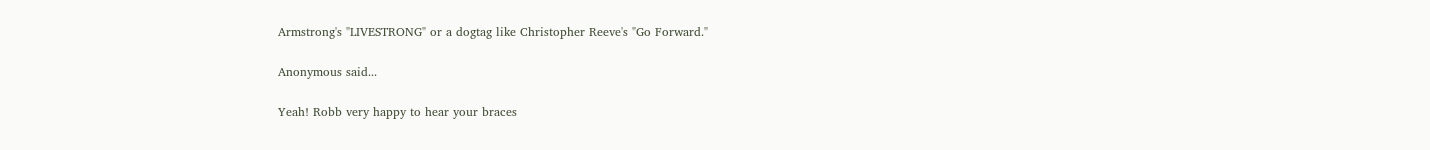Armstrong's "LIVESTRONG" or a dogtag like Christopher Reeve's "Go Forward."

Anonymous said...

Yeah! Robb very happy to hear your braces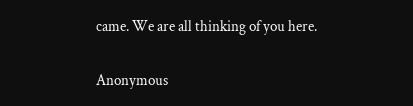came. We are all thinking of you here.


Anonymous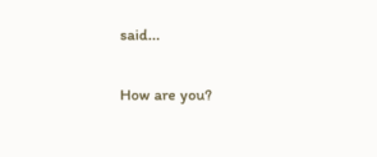said...

How are you?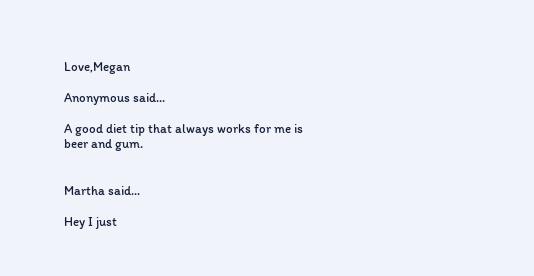Love,Megan

Anonymous said...

A good diet tip that always works for me is beer and gum.


Martha said...

Hey I just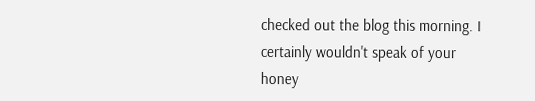checked out the blog this morning. I certainly wouldn't speak of your honey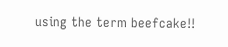using the term beefcake!!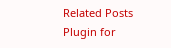Related Posts Plugin for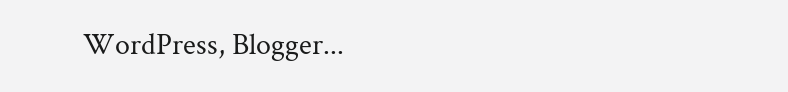WordPress, Blogger...